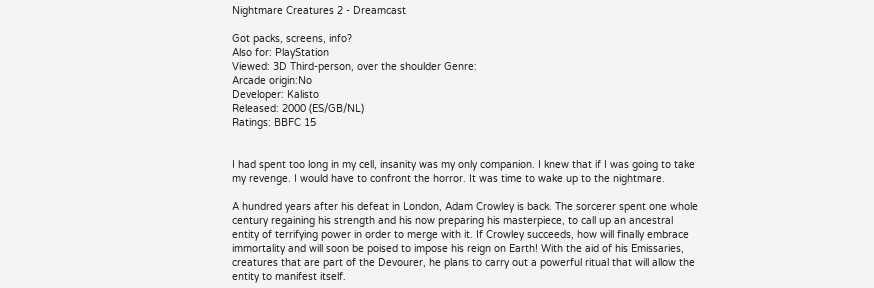Nightmare Creatures 2 - Dreamcast

Got packs, screens, info?
Also for: PlayStation
Viewed: 3D Third-person, over the shoulder Genre:
Arcade origin:No
Developer: Kalisto
Released: 2000 (ES/GB/NL)
Ratings: BBFC 15


I had spent too long in my cell, insanity was my only companion. I knew that if I was going to take my revenge. I would have to confront the horror. It was time to wake up to the nightmare.

A hundred years after his defeat in London, Adam Crowley is back. The sorcerer spent one whole century regaining his strength and his now preparing his masterpiece, to call up an ancestral entity of terrifying power in order to merge with it. If Crowley succeeds, how will finally embrace immortality and will soon be poised to impose his reign on Earth! With the aid of his Emissaries, creatures that are part of the Devourer, he plans to carry out a powerful ritual that will allow the entity to manifest itself.